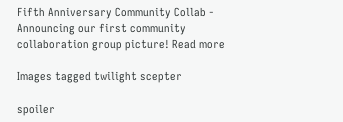Fifth Anniversary Community Collab - Announcing our first community collaboration group picture! Read more

Images tagged twilight scepter

spoiler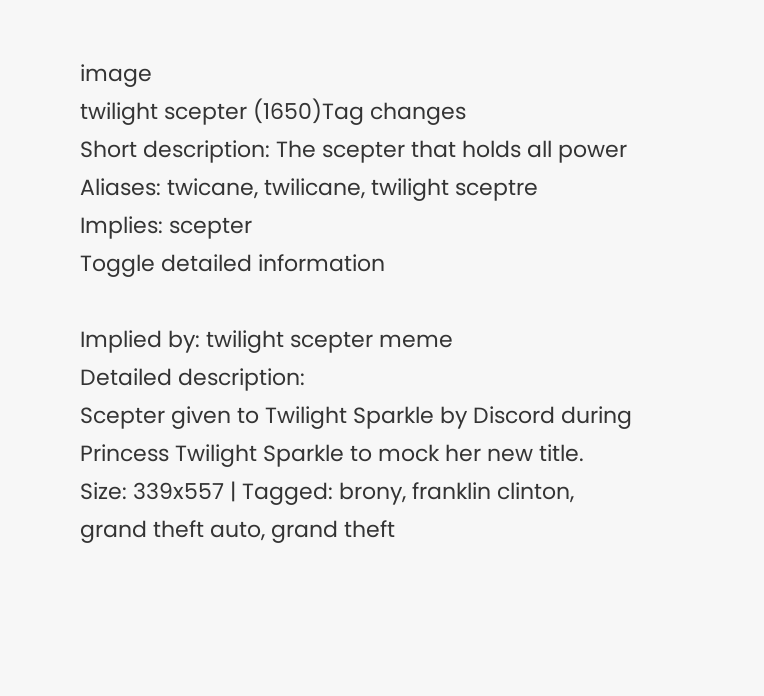image
twilight scepter (1650)Tag changes
Short description: The scepter that holds all power
Aliases: twicane, twilicane, twilight sceptre
Implies: scepter
Toggle detailed information

Implied by: twilight scepter meme
Detailed description:
Scepter given to Twilight Sparkle by Discord during Princess Twilight Sparkle to mock her new title.
Size: 339x557 | Tagged: brony, franklin clinton, grand theft auto, grand theft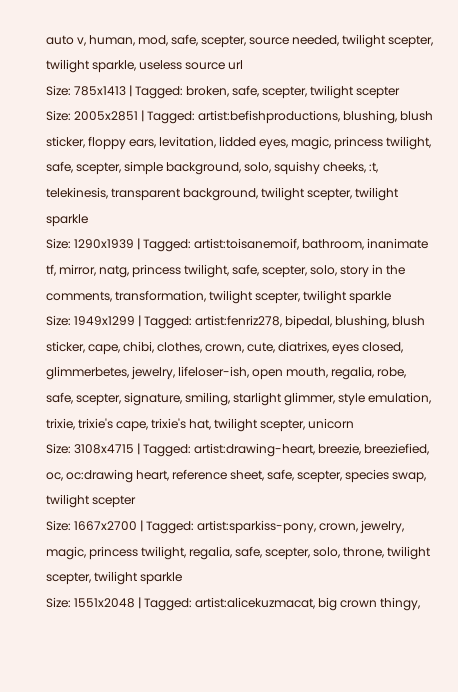auto v, human, mod, safe, scepter, source needed, twilight scepter, twilight sparkle, useless source url
Size: 785x1413 | Tagged: broken, safe, scepter, twilight scepter
Size: 2005x2851 | Tagged: artist:befishproductions, blushing, blush sticker, floppy ears, levitation, lidded eyes, magic, princess twilight, safe, scepter, simple background, solo, squishy cheeks, :t, telekinesis, transparent background, twilight scepter, twilight sparkle
Size: 1290x1939 | Tagged: artist:toisanemoif, bathroom, inanimate tf, mirror, natg, princess twilight, safe, scepter, solo, story in the comments, transformation, twilight scepter, twilight sparkle
Size: 1949x1299 | Tagged: artist:fenriz278, bipedal, blushing, blush sticker, cape, chibi, clothes, crown, cute, diatrixes, eyes closed, glimmerbetes, jewelry, lifeloser-ish, open mouth, regalia, robe, safe, scepter, signature, smiling, starlight glimmer, style emulation, trixie, trixie's cape, trixie's hat, twilight scepter, unicorn
Size: 3108x4715 | Tagged: artist:drawing-heart, breezie, breeziefied, oc, oc:drawing heart, reference sheet, safe, scepter, species swap, twilight scepter
Size: 1667x2700 | Tagged: artist:sparkiss-pony, crown, jewelry, magic, princess twilight, regalia, safe, scepter, solo, throne, twilight scepter, twilight sparkle
Size: 1551x2048 | Tagged: artist:alicekuzmacat, big crown thingy,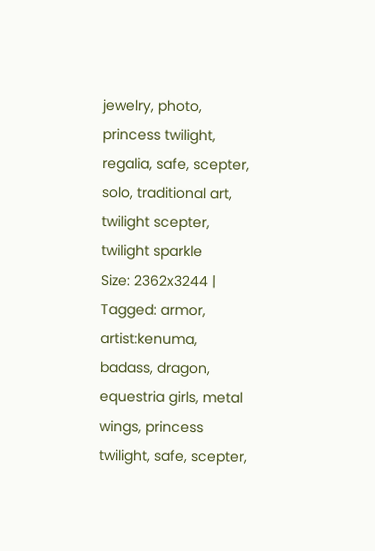jewelry, photo, princess twilight, regalia, safe, scepter, solo, traditional art, twilight scepter, twilight sparkle
Size: 2362x3244 | Tagged: armor, artist:kenuma, badass, dragon, equestria girls, metal wings, princess twilight, safe, scepter,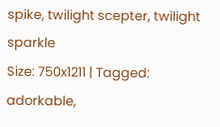spike, twilight scepter, twilight sparkle
Size: 750x1211 | Tagged: adorkable,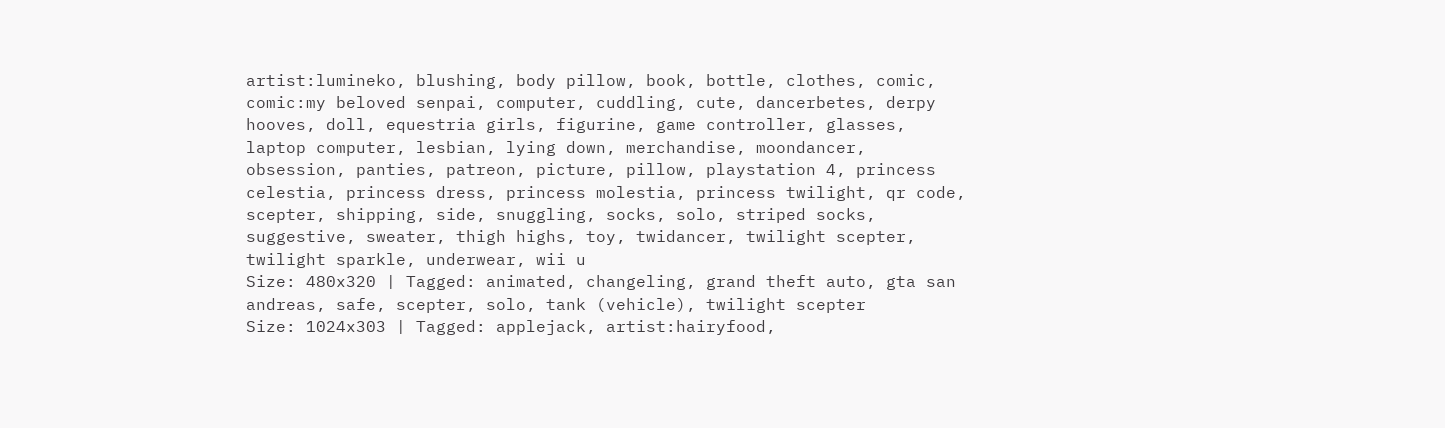artist:lumineko, blushing, body pillow, book, bottle, clothes, comic, comic:my beloved senpai, computer, cuddling, cute, dancerbetes, derpy hooves, doll, equestria girls, figurine, game controller, glasses, laptop computer, lesbian, lying down, merchandise, moondancer, obsession, panties, patreon, picture, pillow, playstation 4, princess celestia, princess dress, princess molestia, princess twilight, qr code, scepter, shipping, side, snuggling, socks, solo, striped socks, suggestive, sweater, thigh highs, toy, twidancer, twilight scepter, twilight sparkle, underwear, wii u
Size: 480x320 | Tagged: animated, changeling, grand theft auto, gta san andreas, safe, scepter, solo, tank (vehicle), twilight scepter
Size: 1024x303 | Tagged: applejack, artist:hairyfood,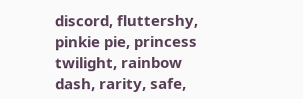discord, fluttershy, pinkie pie, princess twilight, rainbow dash, rarity, safe,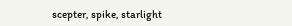scepter, spike, starlight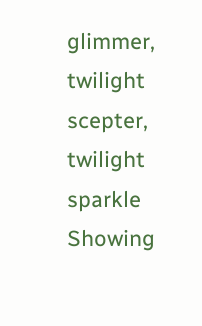glimmer, twilight scepter, twilight sparkle
Showing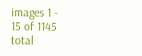images 1 - 15 of 1145 total